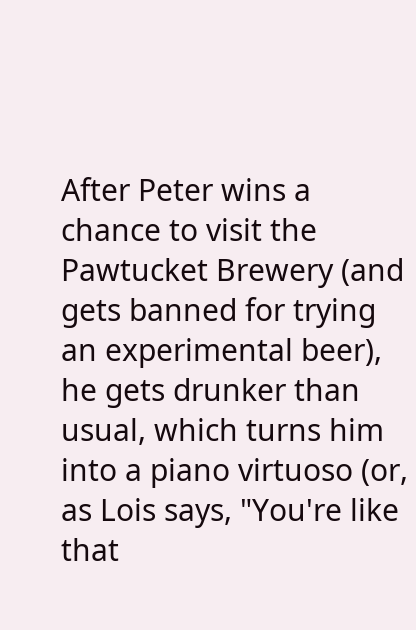After Peter wins a chance to visit the Pawtucket Brewery (and gets banned for trying an experimental beer), he gets drunker than usual, which turns him into a piano virtuoso (or, as Lois says, "You're like that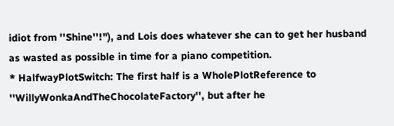idiot from ''Shine''!"), and Lois does whatever she can to get her husband as wasted as possible in time for a piano competition.
* HalfwayPlotSwitch: The first half is a WholePlotReference to ''WillyWonkaAndTheChocolateFactory'', but after he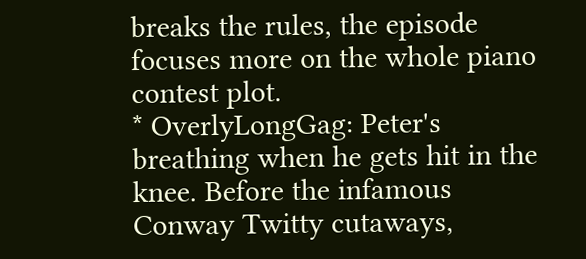breaks the rules, the episode focuses more on the whole piano contest plot.
* OverlyLongGag: Peter's breathing when he gets hit in the knee. Before the infamous Conway Twitty cutaways,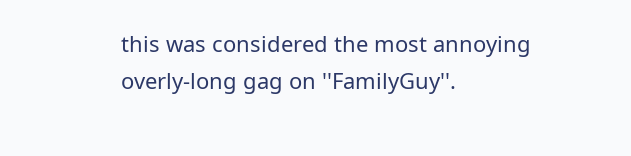this was considered the most annoying overly-long gag on ''FamilyGuy''.